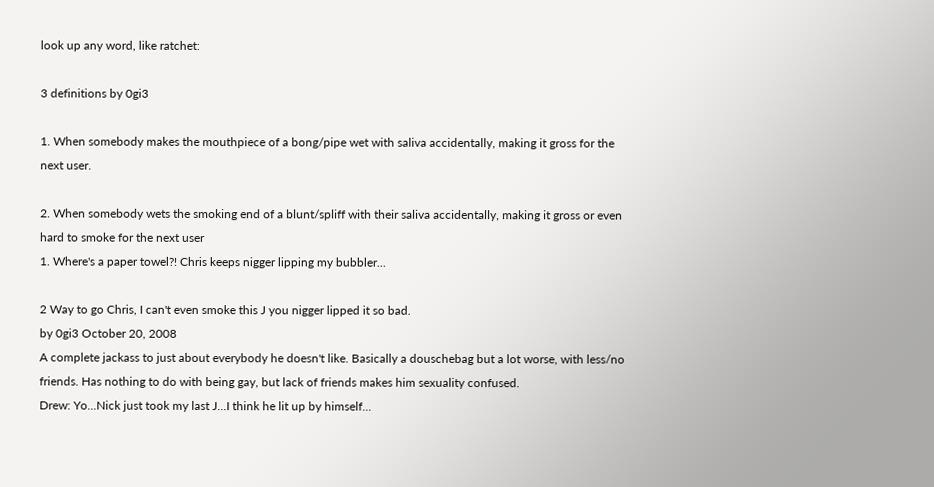look up any word, like ratchet:

3 definitions by 0gi3

1. When somebody makes the mouthpiece of a bong/pipe wet with saliva accidentally, making it gross for the next user.

2. When somebody wets the smoking end of a blunt/spliff with their saliva accidentally, making it gross or even hard to smoke for the next user
1. Where's a paper towel?! Chris keeps nigger lipping my bubbler...

2 Way to go Chris, I can't even smoke this J you nigger lipped it so bad.
by 0gi3 October 20, 2008
A complete jackass to just about everybody he doesn't like. Basically a douschebag but a lot worse, with less/no friends. Has nothing to do with being gay, but lack of friends makes him sexuality confused.
Drew: Yo...Nick just took my last J...I think he lit up by himself...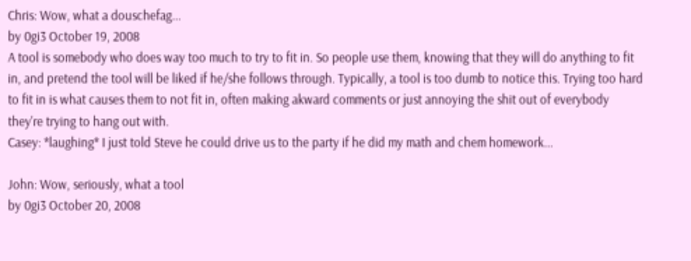Chris: Wow, what a douschefag...
by 0gi3 October 19, 2008
A tool is somebody who does way too much to try to fit in. So people use them, knowing that they will do anything to fit in, and pretend the tool will be liked if he/she follows through. Typically, a tool is too dumb to notice this. Trying too hard to fit in is what causes them to not fit in, often making akward comments or just annoying the shit out of everybody they're trying to hang out with.
Casey: *laughing* I just told Steve he could drive us to the party if he did my math and chem homework...

John: Wow, seriously, what a tool
by 0gi3 October 20, 2008